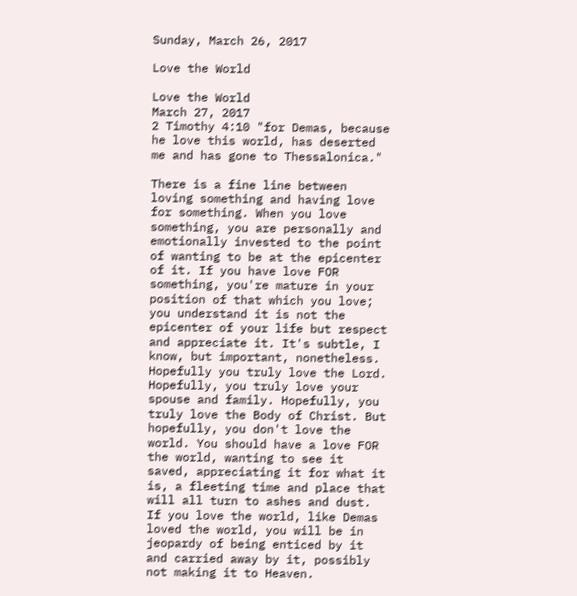Sunday, March 26, 2017

Love the World

Love the World
March 27, 2017
2 Timothy 4:10 "for Demas, because he love this world, has deserted me and has gone to Thessalonica."

There is a fine line between loving something and having love for something. When you love something, you are personally and emotionally invested to the point of wanting to be at the epicenter of it. If you have love FOR something, you're mature in your position of that which you love; you understand it is not the epicenter of your life but respect and appreciate it. It's subtle, I know, but important, nonetheless. Hopefully you truly love the Lord. Hopefully, you truly love your spouse and family. Hopefully, you truly love the Body of Christ. But hopefully, you don't love the world. You should have a love FOR the world, wanting to see it saved, appreciating it for what it is, a fleeting time and place that will all turn to ashes and dust. If you love the world, like Demas loved the world, you will be in jeopardy of being enticed by it and carried away by it, possibly not making it to Heaven.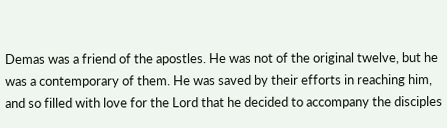Demas was a friend of the apostles. He was not of the original twelve, but he was a contemporary of them. He was saved by their efforts in reaching him, and so filled with love for the Lord that he decided to accompany the disciples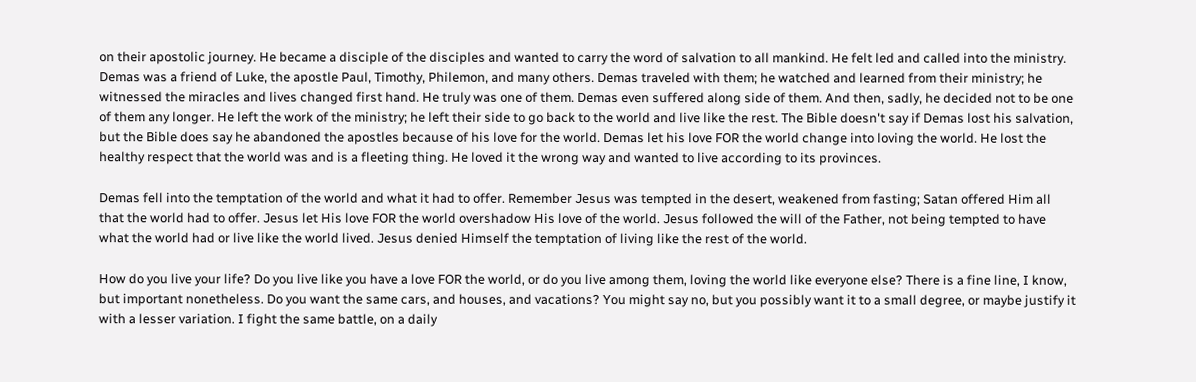on their apostolic journey. He became a disciple of the disciples and wanted to carry the word of salvation to all mankind. He felt led and called into the ministry. Demas was a friend of Luke, the apostle Paul, Timothy, Philemon, and many others. Demas traveled with them; he watched and learned from their ministry; he witnessed the miracles and lives changed first hand. He truly was one of them. Demas even suffered along side of them. And then, sadly, he decided not to be one of them any longer. He left the work of the ministry; he left their side to go back to the world and live like the rest. The Bible doesn't say if Demas lost his salvation, but the Bible does say he abandoned the apostles because of his love for the world. Demas let his love FOR the world change into loving the world. He lost the healthy respect that the world was and is a fleeting thing. He loved it the wrong way and wanted to live according to its provinces.

Demas fell into the temptation of the world and what it had to offer. Remember Jesus was tempted in the desert, weakened from fasting; Satan offered Him all that the world had to offer. Jesus let His love FOR the world overshadow His love of the world. Jesus followed the will of the Father, not being tempted to have what the world had or live like the world lived. Jesus denied Himself the temptation of living like the rest of the world.

How do you live your life? Do you live like you have a love FOR the world, or do you live among them, loving the world like everyone else? There is a fine line, I know, but important nonetheless. Do you want the same cars, and houses, and vacations? You might say no, but you possibly want it to a small degree, or maybe justify it with a lesser variation. I fight the same battle, on a daily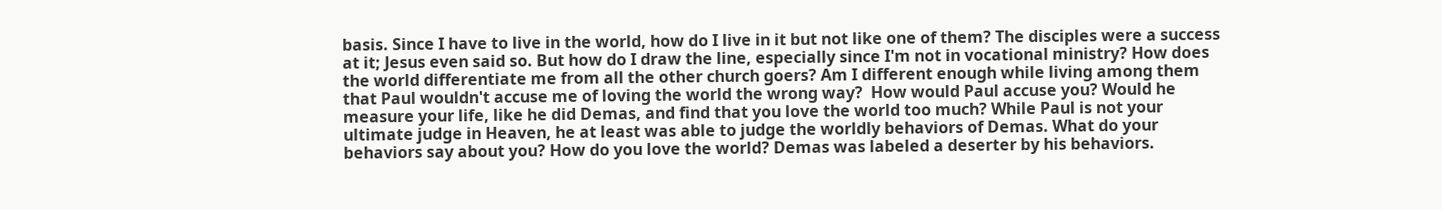basis. Since I have to live in the world, how do I live in it but not like one of them? The disciples were a success at it; Jesus even said so. But how do I draw the line, especially since I'm not in vocational ministry? How does the world differentiate me from all the other church goers? Am I different enough while living among them that Paul wouldn't accuse me of loving the world the wrong way?  How would Paul accuse you? Would he measure your life, like he did Demas, and find that you love the world too much? While Paul is not your ultimate judge in Heaven, he at least was able to judge the worldly behaviors of Demas. What do your behaviors say about you? How do you love the world? Demas was labeled a deserter by his behaviors.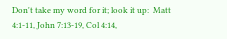Don't take my word for it; look it up:  Matt 4:1-11, John 7:13-19, Col 4:14,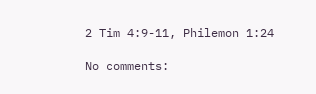2 Tim 4:9-11, Philemon 1:24

No comments: